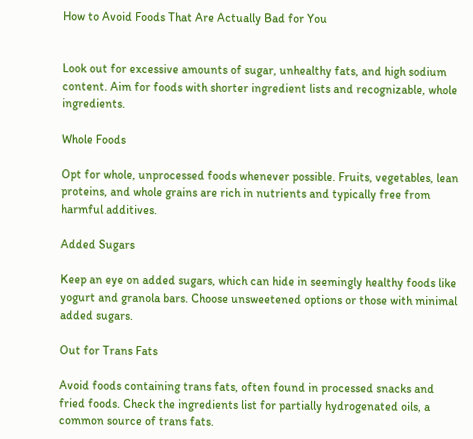How to Avoid Foods That Are Actually Bad for You


Look out for excessive amounts of sugar, unhealthy fats, and high sodium content. Aim for foods with shorter ingredient lists and recognizable, whole ingredients.

Whole Foods

Opt for whole, unprocessed foods whenever possible. Fruits, vegetables, lean proteins, and whole grains are rich in nutrients and typically free from harmful additives.

Added Sugars

Keep an eye on added sugars, which can hide in seemingly healthy foods like yogurt and granola bars. Choose unsweetened options or those with minimal added sugars.

Out for Trans Fats

Avoid foods containing trans fats, often found in processed snacks and fried foods. Check the ingredients list for partially hydrogenated oils, a common source of trans fats.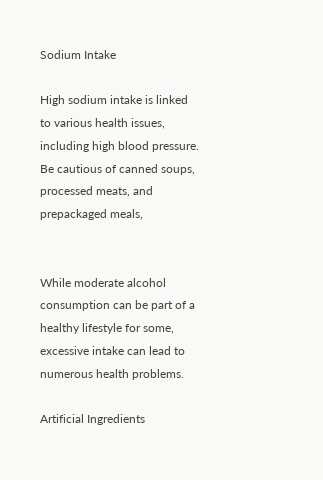Sodium Intake

High sodium intake is linked to various health issues, including high blood pressure. Be cautious of canned soups, processed meats, and prepackaged meals,


While moderate alcohol consumption can be part of a healthy lifestyle for some, excessive intake can lead to numerous health problems.

Artificial Ingredients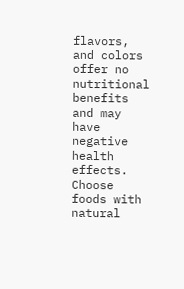flavors, and colors offer no nutritional benefits and may have negative health effects. Choose foods with natural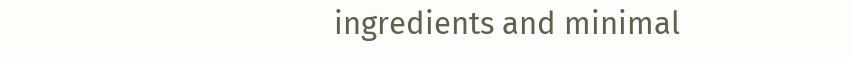ingredients and minimal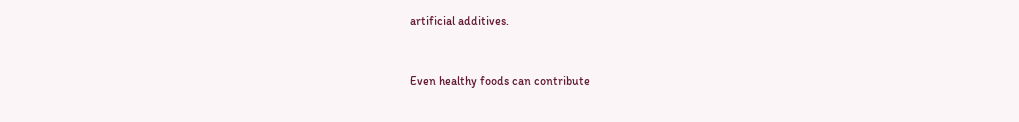artificial additives.


Even healthy foods can contribute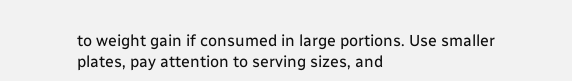to weight gain if consumed in large portions. Use smaller plates, pay attention to serving sizes, and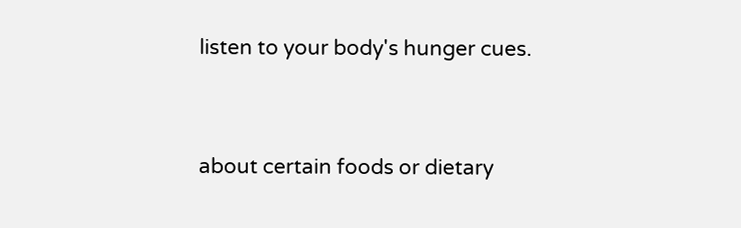listen to your body's hunger cues.


about certain foods or dietary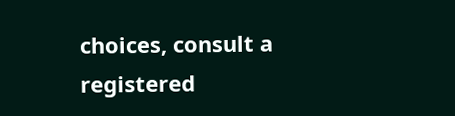choices, consult a registered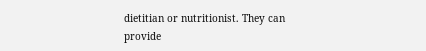dietitian or nutritionist. They can provide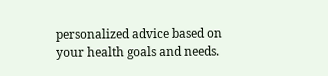personalized advice based on your health goals and needs.